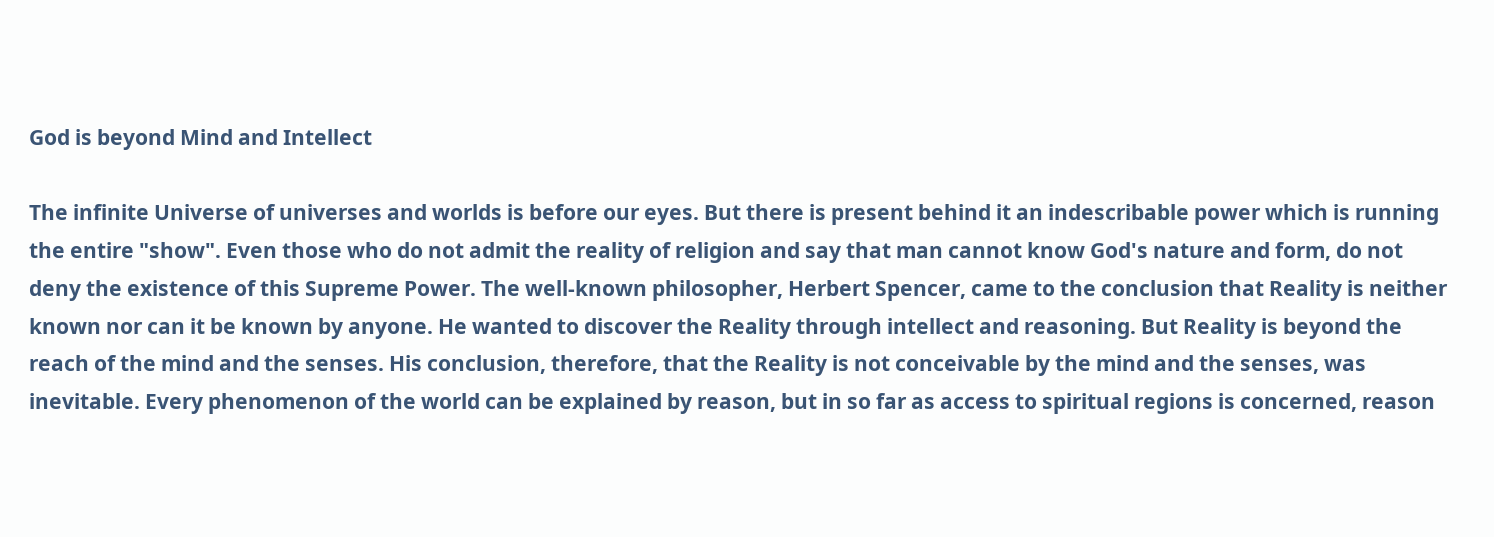God is beyond Mind and Intellect

The infinite Universe of universes and worlds is before our eyes. But there is present behind it an indescribable power which is running the entire "show". Even those who do not admit the reality of religion and say that man cannot know God's nature and form, do not deny the existence of this Supreme Power. The well-known philosopher, Herbert Spencer, came to the conclusion that Reality is neither known nor can it be known by anyone. He wanted to discover the Reality through intellect and reasoning. But Reality is beyond the reach of the mind and the senses. His conclusion, therefore, that the Reality is not conceivable by the mind and the senses, was inevitable. Every phenomenon of the world can be explained by reason, but in so far as access to spiritual regions is concerned, reason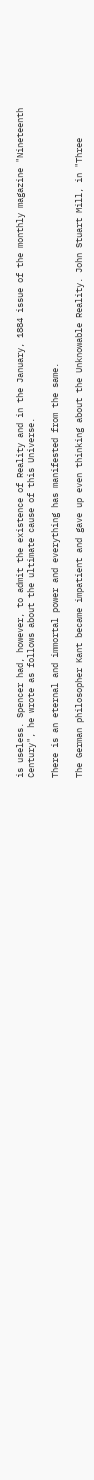is useless. Spencer had, however, to admit the existence of Reality and in the January, 1884 issue of the monthly magazine "Nineteenth Century", he wrote as follows about the ultimate cause of this Universe.

There is an eternal and immortal power and everything has manifested from the same.

The German philosopher Kant became impatient and gave up even thinking about the Unknowable Reality. John Stuart Mill, in "Three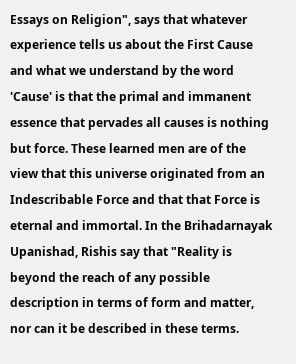Essays on Religion", says that whatever experience tells us about the First Cause and what we understand by the word 'Cause' is that the primal and immanent essence that pervades all causes is nothing but force. These learned men are of the view that this universe originated from an Indescribable Force and that that Force is eternal and immortal. In the Brihadarnayak Upanishad, Rishis say that "Reality is beyond the reach of any possible description in terms of form and matter, nor can it be described in these terms.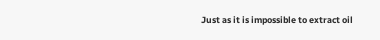Just as it is impossible to extract oil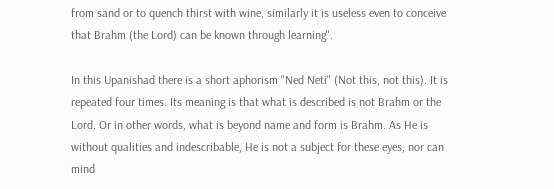from sand or to quench thirst with wine, similarly it is useless even to conceive that Brahm (the Lord) can be known through learning".

In this Upanishad there is a short aphorism "Ned Neti" (Not this, not this). It is repeated four times. Its meaning is that what is described is not Brahm or the Lord. Or in other words, what is beyond name and form is Brahm. As He is without qualities and indescribable, He is not a subject for these eyes, nor can mind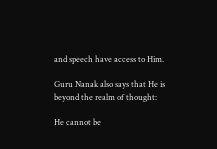and speech have access to Him.

Guru Nanak also says that He is beyond the realm of thought:

He cannot be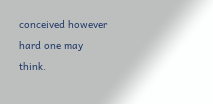conceived however hard one may think.